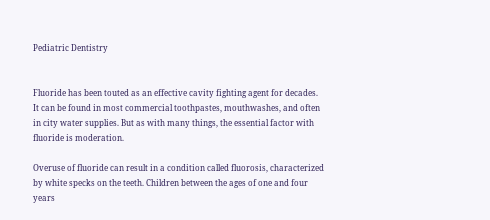Pediatric Dentistry


Fluoride has been touted as an effective cavity fighting agent for decades. It can be found in most commercial toothpastes, mouthwashes, and often in city water supplies. But as with many things, the essential factor with fluoride is moderation.

Overuse of fluoride can result in a condition called fluorosis, characterized by white specks on the teeth. Children between the ages of one and four years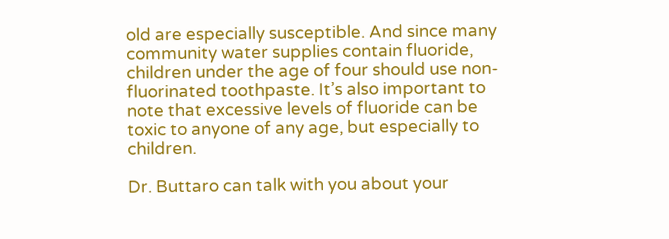old are especially susceptible. And since many community water supplies contain fluoride, children under the age of four should use non-fluorinated toothpaste. It’s also important to note that excessive levels of fluoride can be toxic to anyone of any age, but especially to children.

Dr. Buttaro can talk with you about your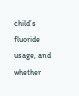child’s fluoride usage, and whether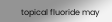topical fluoride may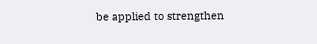be applied to strengthen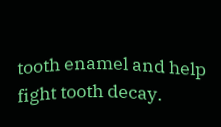tooth enamel and help fight tooth decay.